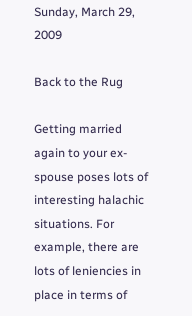Sunday, March 29, 2009

Back to the Rug

Getting married again to your ex-spouse poses lots of interesting halachic situations. For example, there are lots of leniencies in place in terms of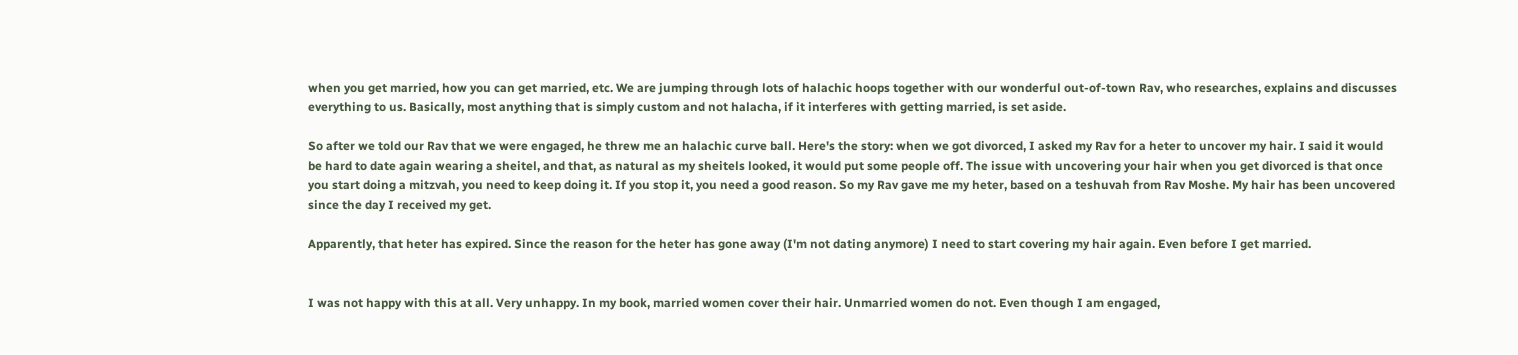when you get married, how you can get married, etc. We are jumping through lots of halachic hoops together with our wonderful out-of-town Rav, who researches, explains and discusses everything to us. Basically, most anything that is simply custom and not halacha, if it interferes with getting married, is set aside.

So after we told our Rav that we were engaged, he threw me an halachic curve ball. Here's the story: when we got divorced, I asked my Rav for a heter to uncover my hair. I said it would be hard to date again wearing a sheitel, and that, as natural as my sheitels looked, it would put some people off. The issue with uncovering your hair when you get divorced is that once you start doing a mitzvah, you need to keep doing it. If you stop it, you need a good reason. So my Rav gave me my heter, based on a teshuvah from Rav Moshe. My hair has been uncovered since the day I received my get.

Apparently, that heter has expired. Since the reason for the heter has gone away (I'm not dating anymore) I need to start covering my hair again. Even before I get married.


I was not happy with this at all. Very unhappy. In my book, married women cover their hair. Unmarried women do not. Even though I am engaged,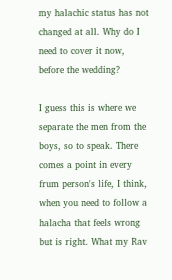my halachic status has not changed at all. Why do I need to cover it now, before the wedding?

I guess this is where we separate the men from the boys, so to speak. There comes a point in every frum person's life, I think, when you need to follow a halacha that feels wrong but is right. What my Rav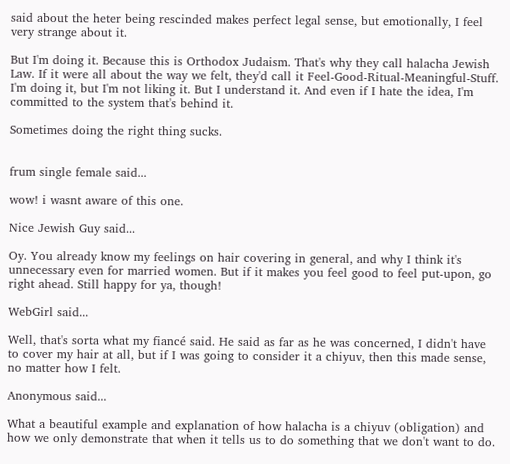said about the heter being rescinded makes perfect legal sense, but emotionally, I feel very strange about it.

But I'm doing it. Because this is Orthodox Judaism. That's why they call halacha Jewish Law. If it were all about the way we felt, they'd call it Feel-Good-Ritual-Meaningful-Stuff. I'm doing it, but I'm not liking it. But I understand it. And even if I hate the idea, I'm committed to the system that's behind it.

Sometimes doing the right thing sucks.


frum single female said...

wow! i wasnt aware of this one.

Nice Jewish Guy said...

Oy. You already know my feelings on hair covering in general, and why I think it's unnecessary even for married women. But if it makes you feel good to feel put-upon, go right ahead. Still happy for ya, though!

WebGirl said...

Well, that's sorta what my fiancé said. He said as far as he was concerned, I didn't have to cover my hair at all, but if I was going to consider it a chiyuv, then this made sense, no matter how I felt.

Anonymous said...

What a beautiful example and explanation of how halacha is a chiyuv (obligation) and how we only demonstrate that when it tells us to do something that we don't want to do.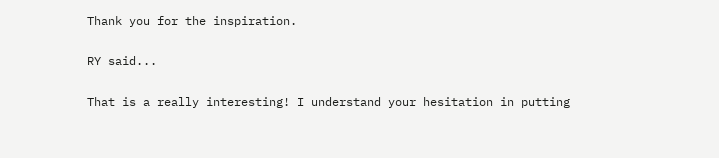Thank you for the inspiration.

RY said...

That is a really interesting! I understand your hesitation in putting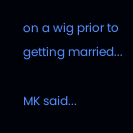on a wig prior to getting married...

MK said...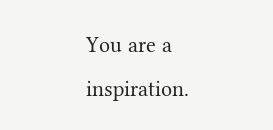You are a inspiration.